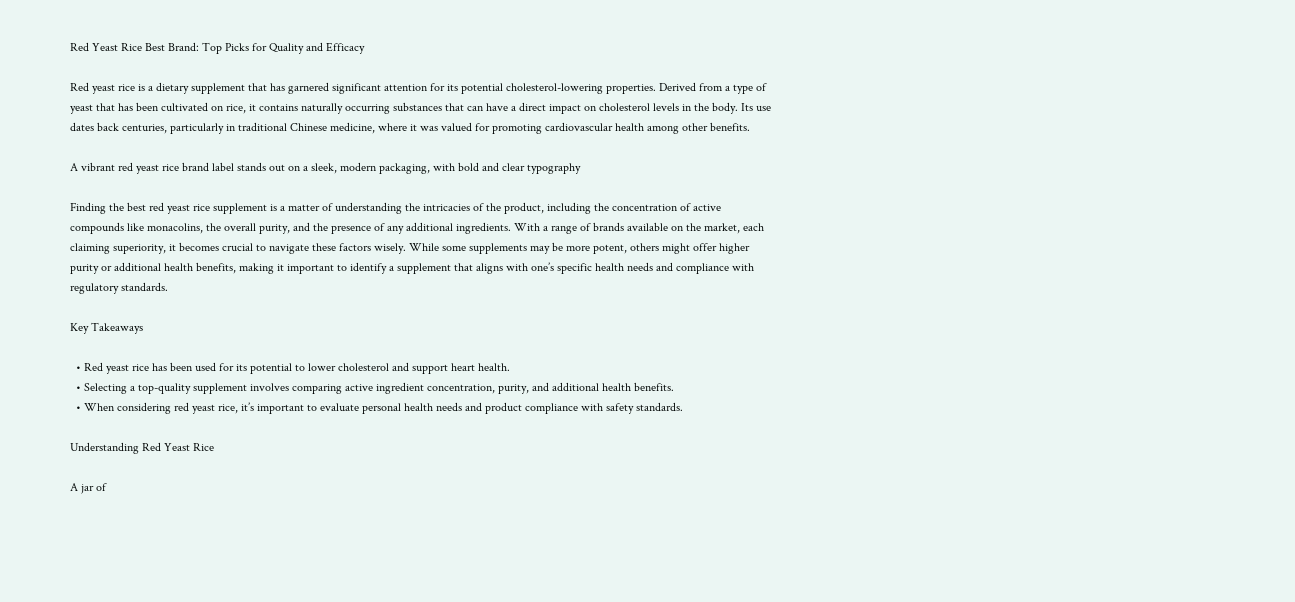Red Yeast Rice Best Brand: Top Picks for Quality and Efficacy

Red yeast rice is a dietary supplement that has garnered significant attention for its potential cholesterol-lowering properties. Derived from a type of yeast that has been cultivated on rice, it contains naturally occurring substances that can have a direct impact on cholesterol levels in the body. Its use dates back centuries, particularly in traditional Chinese medicine, where it was valued for promoting cardiovascular health among other benefits.

A vibrant red yeast rice brand label stands out on a sleek, modern packaging, with bold and clear typography

Finding the best red yeast rice supplement is a matter of understanding the intricacies of the product, including the concentration of active compounds like monacolins, the overall purity, and the presence of any additional ingredients. With a range of brands available on the market, each claiming superiority, it becomes crucial to navigate these factors wisely. While some supplements may be more potent, others might offer higher purity or additional health benefits, making it important to identify a supplement that aligns with one’s specific health needs and compliance with regulatory standards.

Key Takeaways

  • Red yeast rice has been used for its potential to lower cholesterol and support heart health.
  • Selecting a top-quality supplement involves comparing active ingredient concentration, purity, and additional health benefits.
  • When considering red yeast rice, it’s important to evaluate personal health needs and product compliance with safety standards.

Understanding Red Yeast Rice

A jar of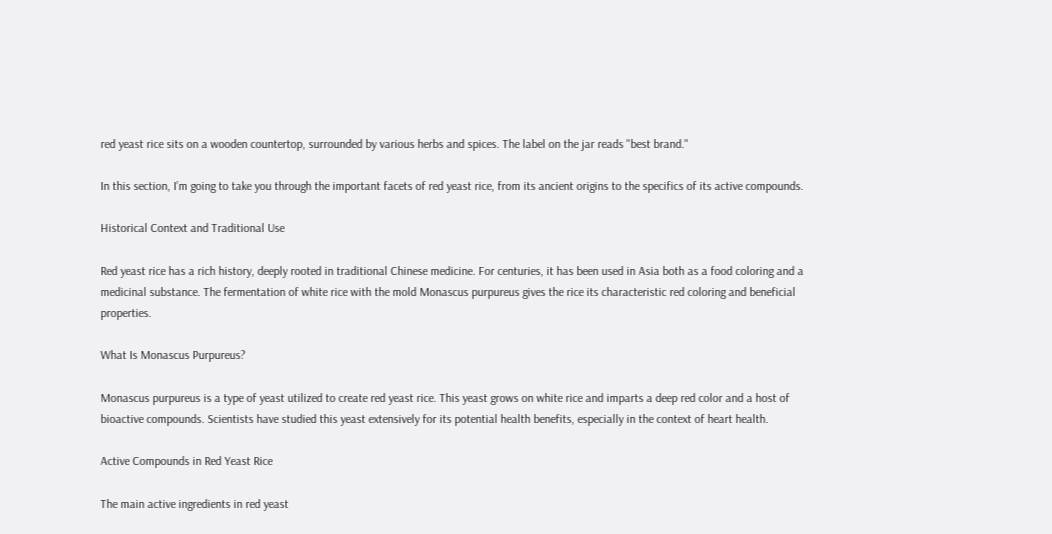red yeast rice sits on a wooden countertop, surrounded by various herbs and spices. The label on the jar reads "best brand."

In this section, I’m going to take you through the important facets of red yeast rice, from its ancient origins to the specifics of its active compounds.

Historical Context and Traditional Use

Red yeast rice has a rich history, deeply rooted in traditional Chinese medicine. For centuries, it has been used in Asia both as a food coloring and a medicinal substance. The fermentation of white rice with the mold Monascus purpureus gives the rice its characteristic red coloring and beneficial properties.

What Is Monascus Purpureus?

Monascus purpureus is a type of yeast utilized to create red yeast rice. This yeast grows on white rice and imparts a deep red color and a host of bioactive compounds. Scientists have studied this yeast extensively for its potential health benefits, especially in the context of heart health.

Active Compounds in Red Yeast Rice

The main active ingredients in red yeast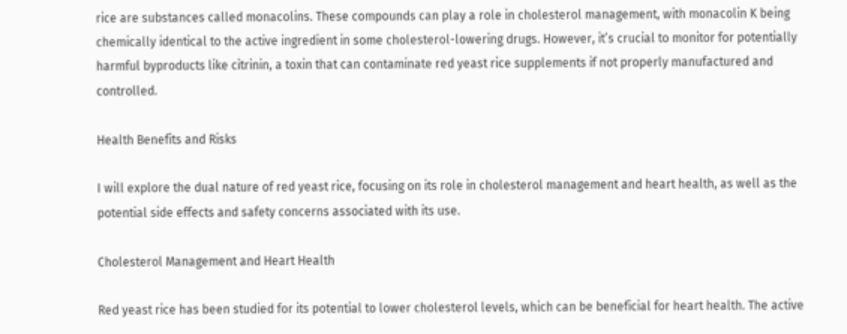rice are substances called monacolins. These compounds can play a role in cholesterol management, with monacolin K being chemically identical to the active ingredient in some cholesterol-lowering drugs. However, it’s crucial to monitor for potentially harmful byproducts like citrinin, a toxin that can contaminate red yeast rice supplements if not properly manufactured and controlled.

Health Benefits and Risks

I will explore the dual nature of red yeast rice, focusing on its role in cholesterol management and heart health, as well as the potential side effects and safety concerns associated with its use.

Cholesterol Management and Heart Health

Red yeast rice has been studied for its potential to lower cholesterol levels, which can be beneficial for heart health. The active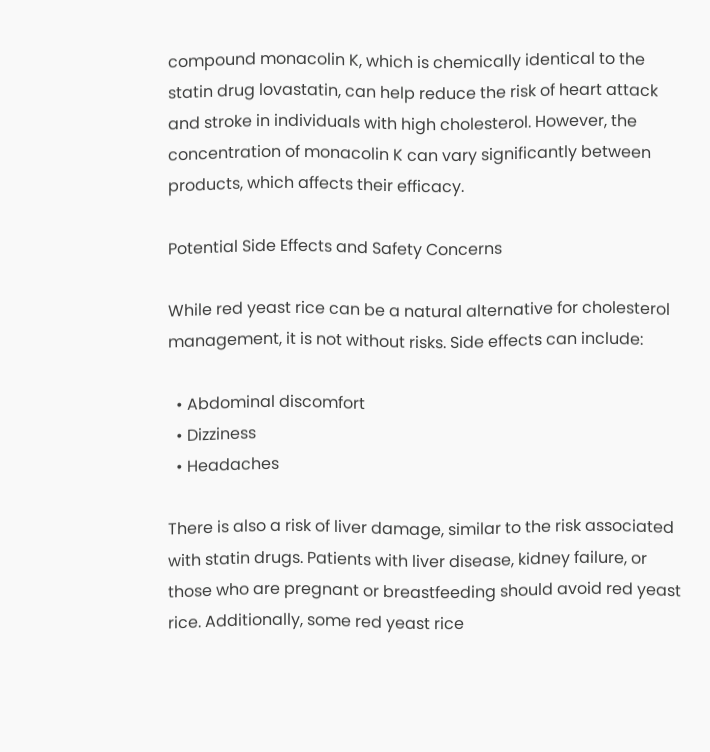compound monacolin K, which is chemically identical to the statin drug lovastatin, can help reduce the risk of heart attack and stroke in individuals with high cholesterol. However, the concentration of monacolin K can vary significantly between products, which affects their efficacy.

Potential Side Effects and Safety Concerns

While red yeast rice can be a natural alternative for cholesterol management, it is not without risks. Side effects can include:

  • Abdominal discomfort
  • Dizziness
  • Headaches

There is also a risk of liver damage, similar to the risk associated with statin drugs. Patients with liver disease, kidney failure, or those who are pregnant or breastfeeding should avoid red yeast rice. Additionally, some red yeast rice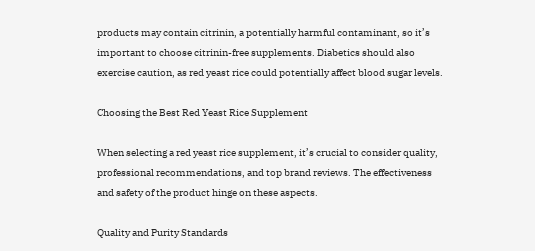products may contain citrinin, a potentially harmful contaminant, so it’s important to choose citrinin-free supplements. Diabetics should also exercise caution, as red yeast rice could potentially affect blood sugar levels.

Choosing the Best Red Yeast Rice Supplement

When selecting a red yeast rice supplement, it’s crucial to consider quality, professional recommendations, and top brand reviews. The effectiveness and safety of the product hinge on these aspects.

Quality and Purity Standards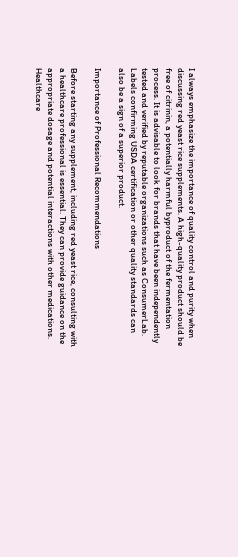I always emphasize the importance of quality control and purity when discussing red yeast rice supplements. A high-quality product should be free of citrinin, a potentially harmful byproduct of the fermentation process. It is advisable to look for brands that have been independently tested and verified by reputable organizations such as ConsumerLab. Labels confirming USDA certification or other quality standards can also be a sign of a superior product.

Importance of Professional Recommendations

Before starting any supplement, including red yeast rice, consulting with a healthcare professional is essential. They can provide guidance on the appropriate dosage and potential interactions with other medications. Healthcare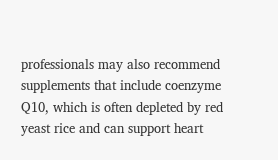professionals may also recommend supplements that include coenzyme Q10, which is often depleted by red yeast rice and can support heart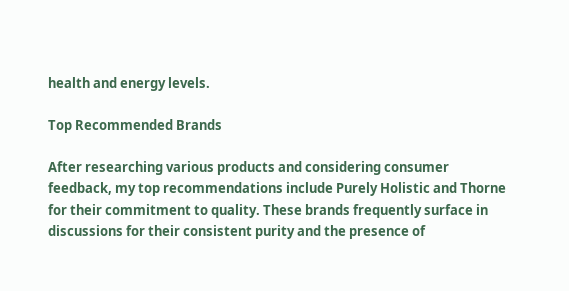health and energy levels.

Top Recommended Brands

After researching various products and considering consumer feedback, my top recommendations include Purely Holistic and Thorne for their commitment to quality. These brands frequently surface in discussions for their consistent purity and the presence of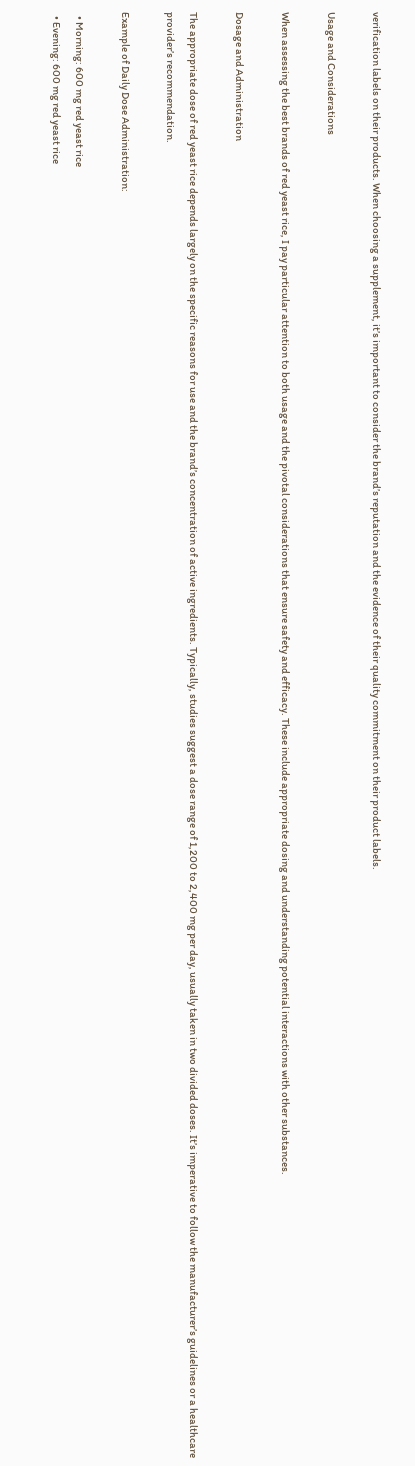verification labels on their products. When choosing a supplement, it’s important to consider the brand’s reputation and the evidence of their quality commitment on their product labels.

Usage and Considerations

When assessing the best brands of red yeast rice, I pay particular attention to both usage and the pivotal considerations that ensure safety and efficacy. These include appropriate dosing and understanding potential interactions with other substances.

Dosage and Administration

The appropriate dose of red yeast rice depends largely on the specific reasons for use and the brand’s concentration of active ingredients. Typically, studies suggest a dose range of 1,200 to 2,400 mg per day, usually taken in two divided doses. It’s imperative to follow the manufacturer’s guidelines or a healthcare provider’s recommendation.

Example of Daily Dose Administration:

  • Morning: 600 mg red yeast rice
  • Evening: 600 mg red yeast rice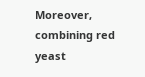Moreover, combining red yeast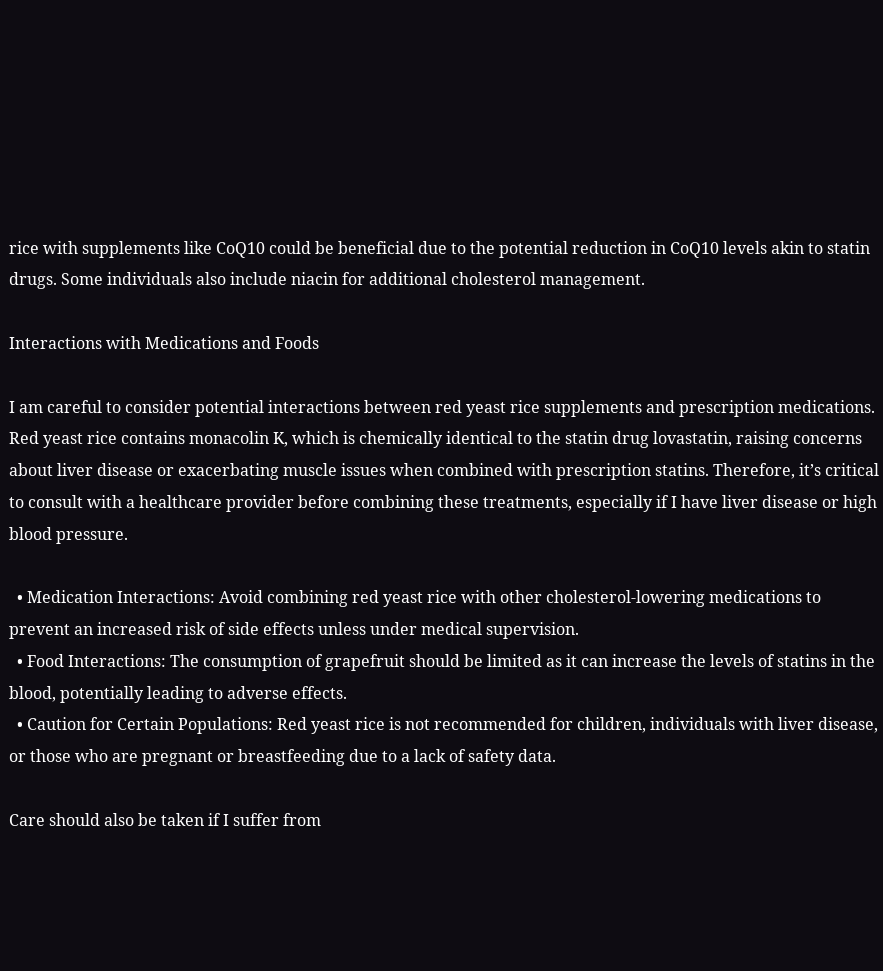rice with supplements like CoQ10 could be beneficial due to the potential reduction in CoQ10 levels akin to statin drugs. Some individuals also include niacin for additional cholesterol management.

Interactions with Medications and Foods

I am careful to consider potential interactions between red yeast rice supplements and prescription medications. Red yeast rice contains monacolin K, which is chemically identical to the statin drug lovastatin, raising concerns about liver disease or exacerbating muscle issues when combined with prescription statins. Therefore, it’s critical to consult with a healthcare provider before combining these treatments, especially if I have liver disease or high blood pressure.

  • Medication Interactions: Avoid combining red yeast rice with other cholesterol-lowering medications to prevent an increased risk of side effects unless under medical supervision.
  • Food Interactions: The consumption of grapefruit should be limited as it can increase the levels of statins in the blood, potentially leading to adverse effects.
  • Caution for Certain Populations: Red yeast rice is not recommended for children, individuals with liver disease, or those who are pregnant or breastfeeding due to a lack of safety data.

Care should also be taken if I suffer from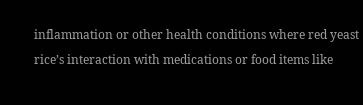inflammation or other health conditions where red yeast rice’s interaction with medications or food items like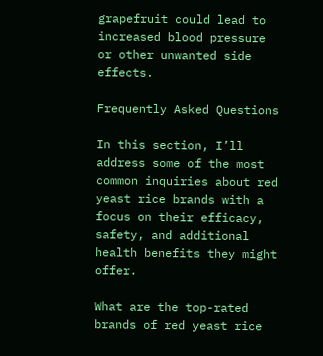grapefruit could lead to increased blood pressure or other unwanted side effects.

Frequently Asked Questions

In this section, I’ll address some of the most common inquiries about red yeast rice brands with a focus on their efficacy, safety, and additional health benefits they might offer.

What are the top-rated brands of red yeast rice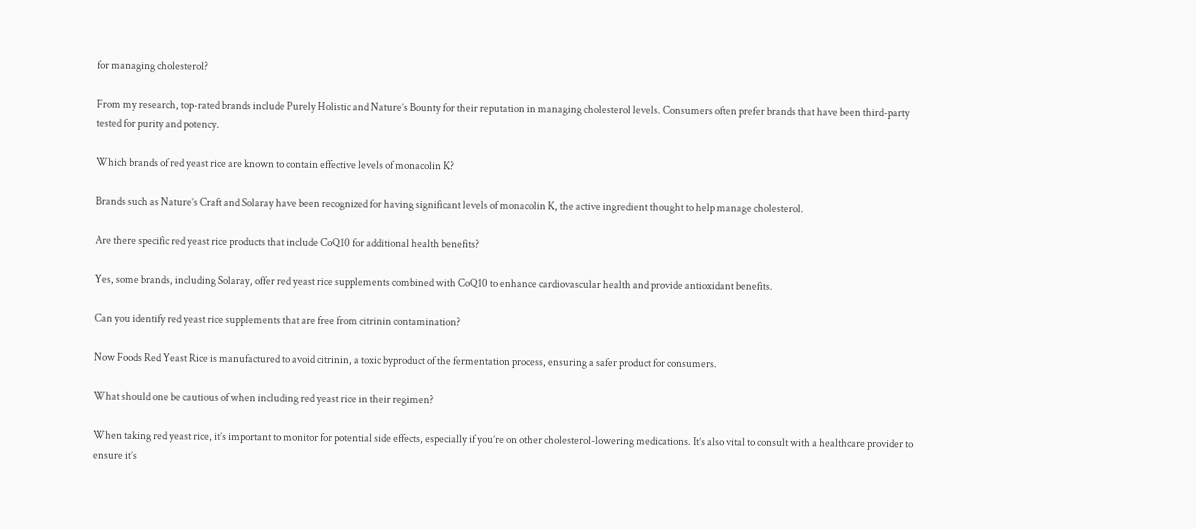for managing cholesterol?

From my research, top-rated brands include Purely Holistic and Nature’s Bounty for their reputation in managing cholesterol levels. Consumers often prefer brands that have been third-party tested for purity and potency.

Which brands of red yeast rice are known to contain effective levels of monacolin K?

Brands such as Nature’s Craft and Solaray have been recognized for having significant levels of monacolin K, the active ingredient thought to help manage cholesterol.

Are there specific red yeast rice products that include CoQ10 for additional health benefits?

Yes, some brands, including Solaray, offer red yeast rice supplements combined with CoQ10 to enhance cardiovascular health and provide antioxidant benefits.

Can you identify red yeast rice supplements that are free from citrinin contamination?

Now Foods Red Yeast Rice is manufactured to avoid citrinin, a toxic byproduct of the fermentation process, ensuring a safer product for consumers.

What should one be cautious of when including red yeast rice in their regimen?

When taking red yeast rice, it’s important to monitor for potential side effects, especially if you’re on other cholesterol-lowering medications. It’s also vital to consult with a healthcare provider to ensure it’s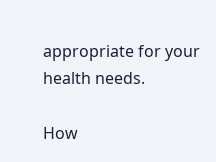appropriate for your health needs.

How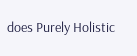does Purely Holistic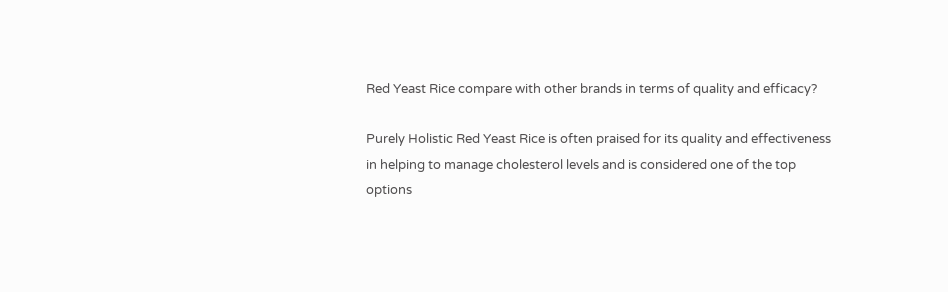Red Yeast Rice compare with other brands in terms of quality and efficacy?

Purely Holistic Red Yeast Rice is often praised for its quality and effectiveness in helping to manage cholesterol levels and is considered one of the top options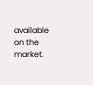available on the market.